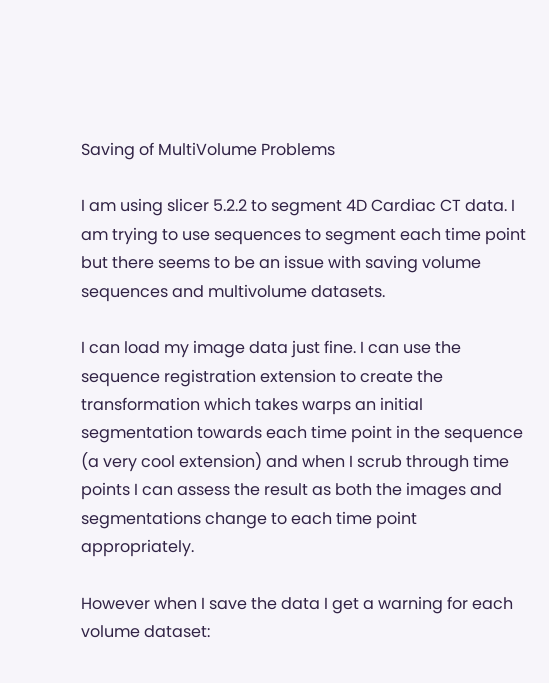Saving of MultiVolume Problems

I am using slicer 5.2.2 to segment 4D Cardiac CT data. I am trying to use sequences to segment each time point but there seems to be an issue with saving volume sequences and multivolume datasets.

I can load my image data just fine. I can use the sequence registration extension to create the transformation which takes warps an initial segmentation towards each time point in the sequence (a very cool extension) and when I scrub through time points I can assess the result as both the images and segmentations change to each time point appropriately.

However when I save the data I get a warning for each volume dataset: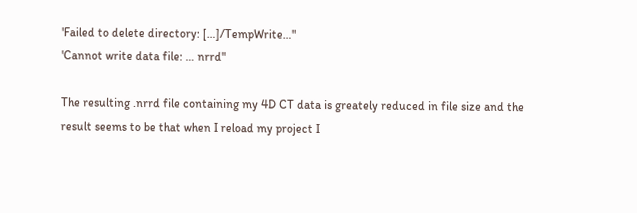'Failed to delete directory: […]/TempWrite…"
'Cannot write data file: … nrrd"

The resulting .nrrd file containing my 4D CT data is greately reduced in file size and the result seems to be that when I reload my project I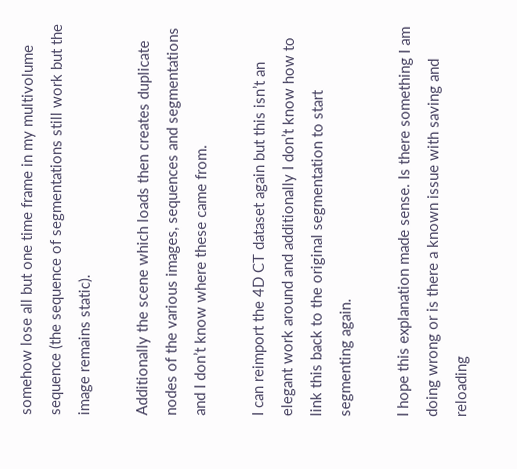somehow lose all but one time frame in my multivolume sequence (the sequence of segmentations still work but the image remains static).

Additionally the scene which loads then creates duplicate nodes of the various images, sequences and segmentations and I don’t know where these came from.

I can reimport the 4D CT dataset again but this isn’t an elegant work around and additionally I don’t know how to link this back to the original segmentation to start segmenting again.

I hope this explanation made sense. Is there something I am doing wrong or is there a known issue with saving and reloading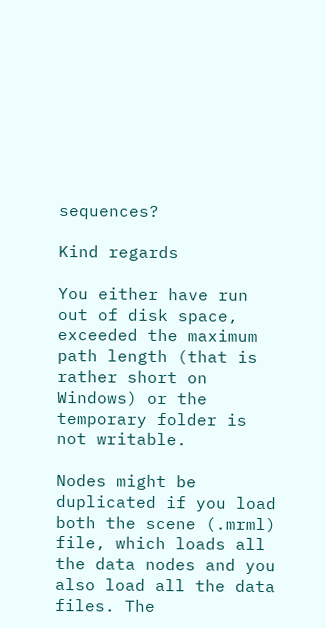sequences?

Kind regards

You either have run out of disk space, exceeded the maximum path length (that is rather short on Windows) or the temporary folder is not writable.

Nodes might be duplicated if you load both the scene (.mrml) file, which loads all the data nodes and you also load all the data files. The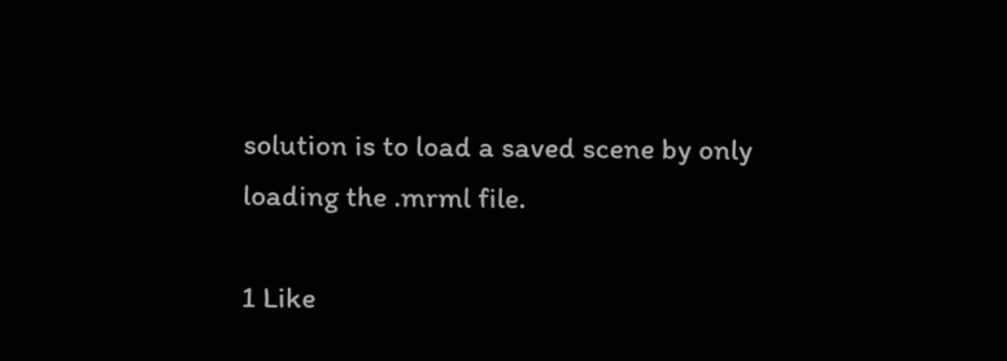solution is to load a saved scene by only loading the .mrml file.

1 Like